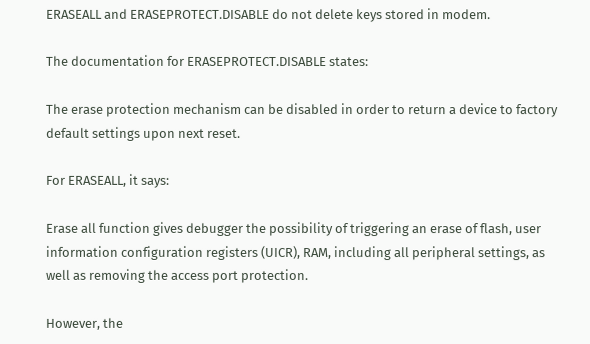ERASEALL and ERASEPROTECT.DISABLE do not delete keys stored in modem.

The documentation for ERASEPROTECT.DISABLE states:

The erase protection mechanism can be disabled in order to return a device to factory default settings upon next reset.

For ERASEALL, it says:

Erase all function gives debugger the possibility of triggering an erase of flash, user information configuration registers (UICR), RAM, including all peripheral settings, as well as removing the access port protection.

However, the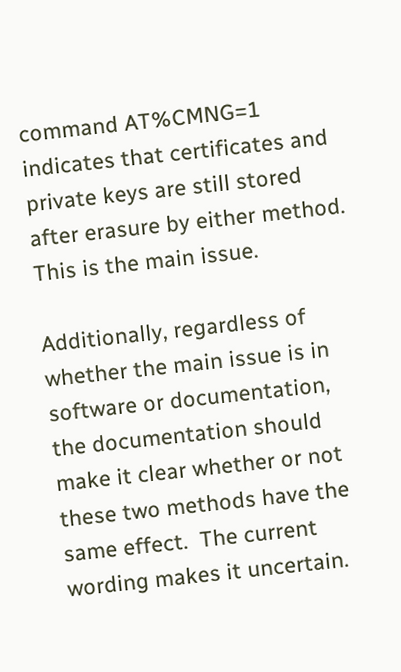command AT%CMNG=1 indicates that certificates and private keys are still stored after erasure by either method.  This is the main issue.

Additionally, regardless of whether the main issue is in software or documentation, the documentation should make it clear whether or not these two methods have the same effect.  The current wording makes it uncertain.